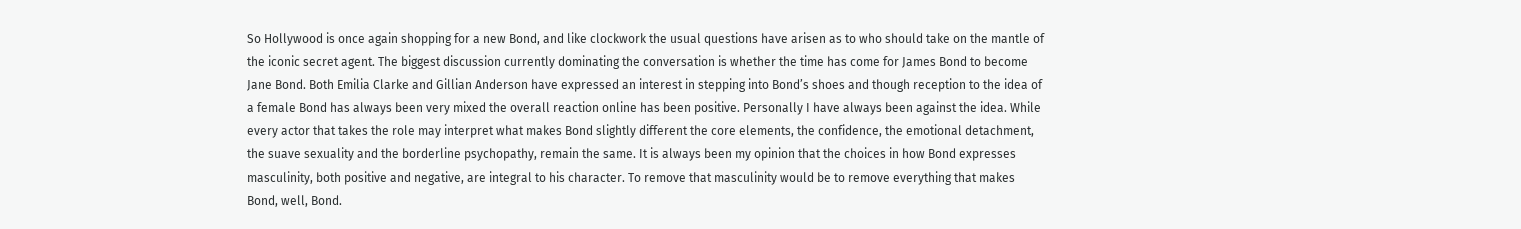So Hollywood is once again shopping for a new Bond, and like clockwork the usual questions have arisen as to who should take on the mantle of the iconic secret agent. The biggest discussion currently dominating the conversation is whether the time has come for James Bond to become Jane Bond. Both Emilia Clarke and Gillian Anderson have expressed an interest in stepping into Bond’s shoes and though reception to the idea of a female Bond has always been very mixed the overall reaction online has been positive. Personally I have always been against the idea. While every actor that takes the role may interpret what makes Bond slightly different the core elements, the confidence, the emotional detachment, the suave sexuality and the borderline psychopathy, remain the same. It is always been my opinion that the choices in how Bond expresses masculinity, both positive and negative, are integral to his character. To remove that masculinity would be to remove everything that makes Bond, well, Bond.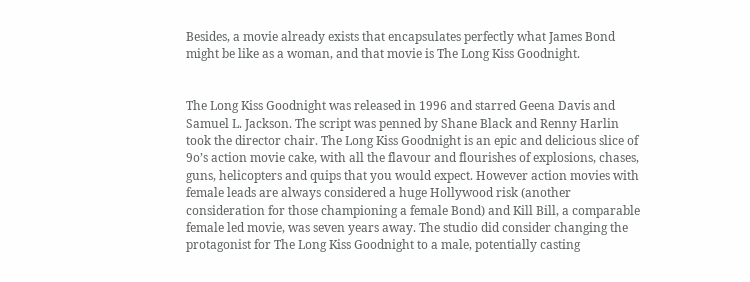Besides, a movie already exists that encapsulates perfectly what James Bond might be like as a woman, and that movie is The Long Kiss Goodnight.


The Long Kiss Goodnight was released in 1996 and starred Geena Davis and Samuel L. Jackson. The script was penned by Shane Black and Renny Harlin took the director chair. The Long Kiss Goodnight is an epic and delicious slice of 9o’s action movie cake, with all the flavour and flourishes of explosions, chases, guns, helicopters and quips that you would expect. However action movies with female leads are always considered a huge Hollywood risk (another consideration for those championing a female Bond) and Kill Bill, a comparable female led movie, was seven years away. The studio did consider changing the protagonist for The Long Kiss Goodnight to a male, potentially casting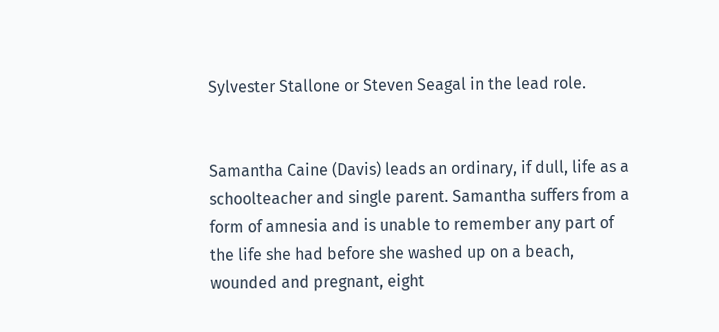Sylvester Stallone or Steven Seagal in the lead role.


Samantha Caine (Davis) leads an ordinary, if dull, life as a schoolteacher and single parent. Samantha suffers from a form of amnesia and is unable to remember any part of the life she had before she washed up on a beach, wounded and pregnant, eight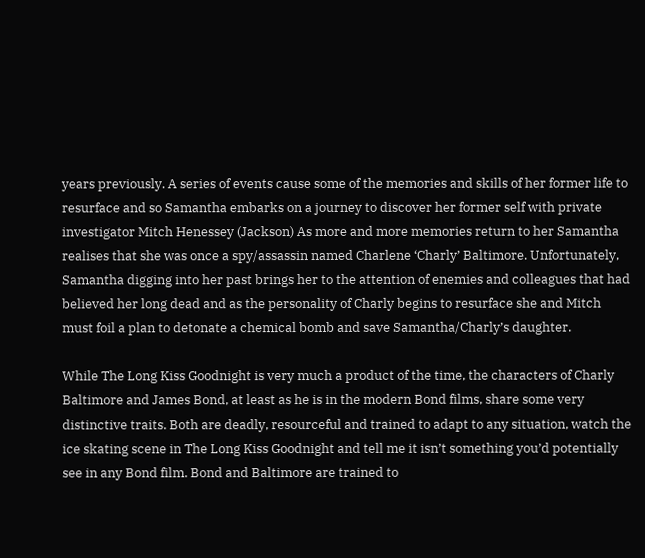years previously. A series of events cause some of the memories and skills of her former life to resurface and so Samantha embarks on a journey to discover her former self with private investigator Mitch Henessey (Jackson) As more and more memories return to her Samantha realises that she was once a spy/assassin named Charlene ‘Charly’ Baltimore. Unfortunately, Samantha digging into her past brings her to the attention of enemies and colleagues that had believed her long dead and as the personality of Charly begins to resurface she and Mitch must foil a plan to detonate a chemical bomb and save Samantha/Charly’s daughter.

While The Long Kiss Goodnight is very much a product of the time, the characters of Charly Baltimore and James Bond, at least as he is in the modern Bond films, share some very distinctive traits. Both are deadly, resourceful and trained to adapt to any situation, watch the ice skating scene in The Long Kiss Goodnight and tell me it isn’t something you’d potentially see in any Bond film. Bond and Baltimore are trained to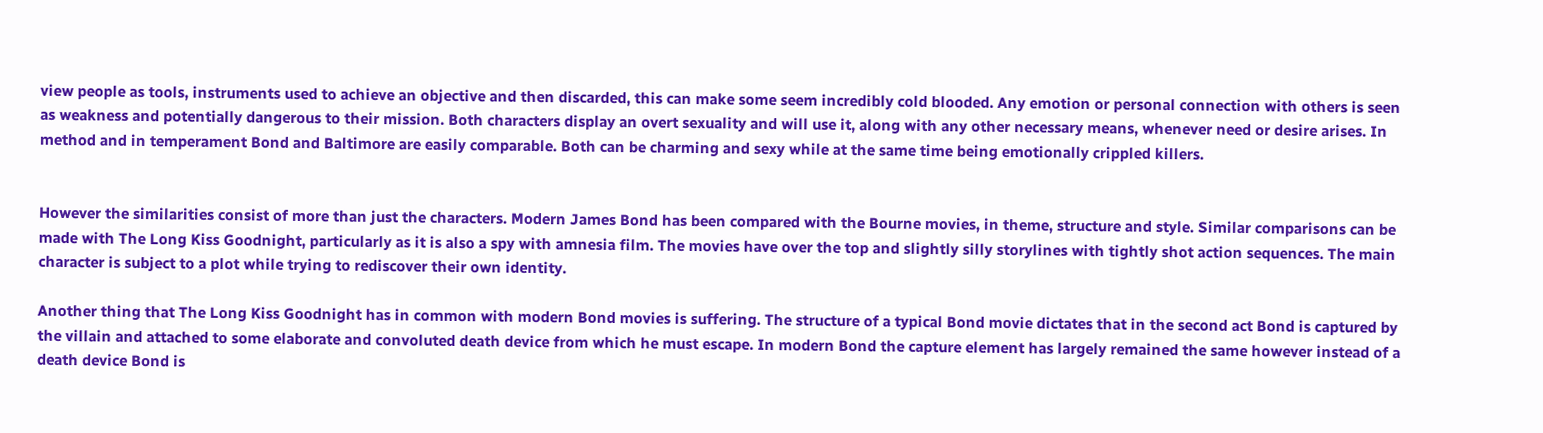view people as tools, instruments used to achieve an objective and then discarded, this can make some seem incredibly cold blooded. Any emotion or personal connection with others is seen as weakness and potentially dangerous to their mission. Both characters display an overt sexuality and will use it, along with any other necessary means, whenever need or desire arises. In method and in temperament Bond and Baltimore are easily comparable. Both can be charming and sexy while at the same time being emotionally crippled killers.


However the similarities consist of more than just the characters. Modern James Bond has been compared with the Bourne movies, in theme, structure and style. Similar comparisons can be made with The Long Kiss Goodnight, particularly as it is also a spy with amnesia film. The movies have over the top and slightly silly storylines with tightly shot action sequences. The main character is subject to a plot while trying to rediscover their own identity.

Another thing that The Long Kiss Goodnight has in common with modern Bond movies is suffering. The structure of a typical Bond movie dictates that in the second act Bond is captured by the villain and attached to some elaborate and convoluted death device from which he must escape. In modern Bond the capture element has largely remained the same however instead of a death device Bond is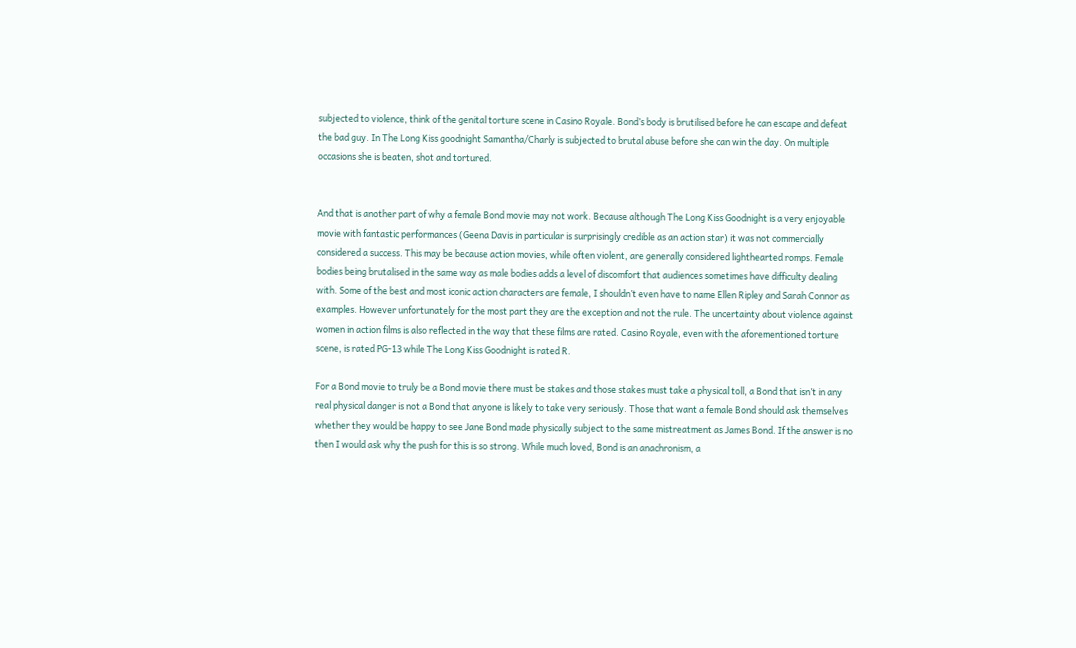subjected to violence, think of the genital torture scene in Casino Royale. Bond’s body is brutilised before he can escape and defeat the bad guy. In The Long Kiss goodnight Samantha/Charly is subjected to brutal abuse before she can win the day. On multiple occasions she is beaten, shot and tortured.


And that is another part of why a female Bond movie may not work. Because although The Long Kiss Goodnight is a very enjoyable movie with fantastic performances (Geena Davis in particular is surprisingly credible as an action star) it was not commercially considered a success. This may be because action movies, while often violent, are generally considered lighthearted romps. Female bodies being brutalised in the same way as male bodies adds a level of discomfort that audiences sometimes have difficulty dealing with. Some of the best and most iconic action characters are female, I shouldn’t even have to name Ellen Ripley and Sarah Connor as examples. However unfortunately for the most part they are the exception and not the rule. The uncertainty about violence against women in action films is also reflected in the way that these films are rated. Casino Royale, even with the aforementioned torture scene, is rated PG-13 while The Long Kiss Goodnight is rated R.

For a Bond movie to truly be a Bond movie there must be stakes and those stakes must take a physical toll, a Bond that isn’t in any real physical danger is not a Bond that anyone is likely to take very seriously. Those that want a female Bond should ask themselves whether they would be happy to see Jane Bond made physically subject to the same mistreatment as James Bond. If the answer is no then I would ask why the push for this is so strong. While much loved, Bond is an anachronism, a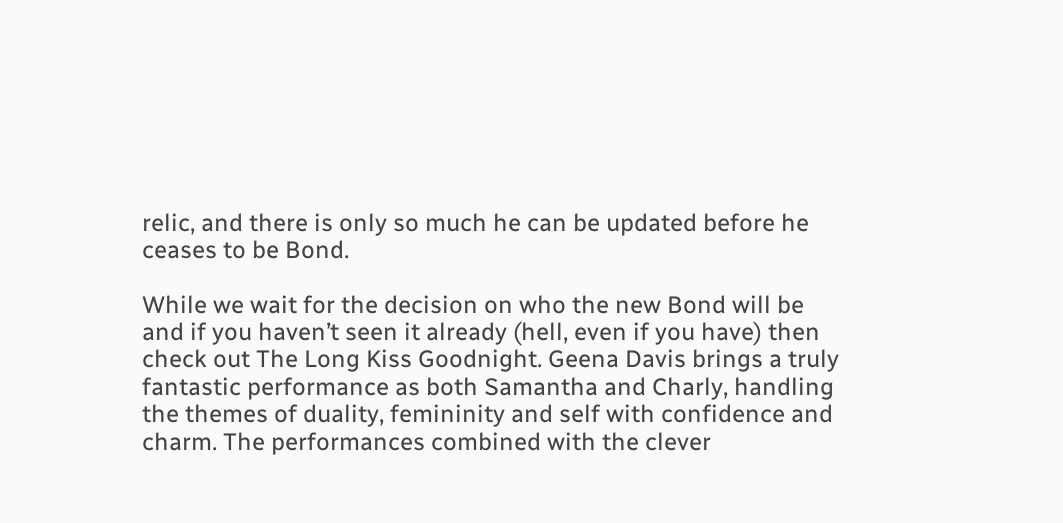relic, and there is only so much he can be updated before he ceases to be Bond.

While we wait for the decision on who the new Bond will be and if you haven’t seen it already (hell, even if you have) then check out The Long Kiss Goodnight. Geena Davis brings a truly fantastic performance as both Samantha and Charly, handling the themes of duality, femininity and self with confidence and charm. The performances combined with the clever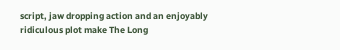script, jaw dropping action and an enjoyably ridiculous plot make The Long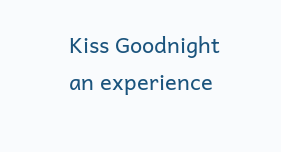Kiss Goodnight an experience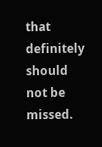that definitely should not be missed.